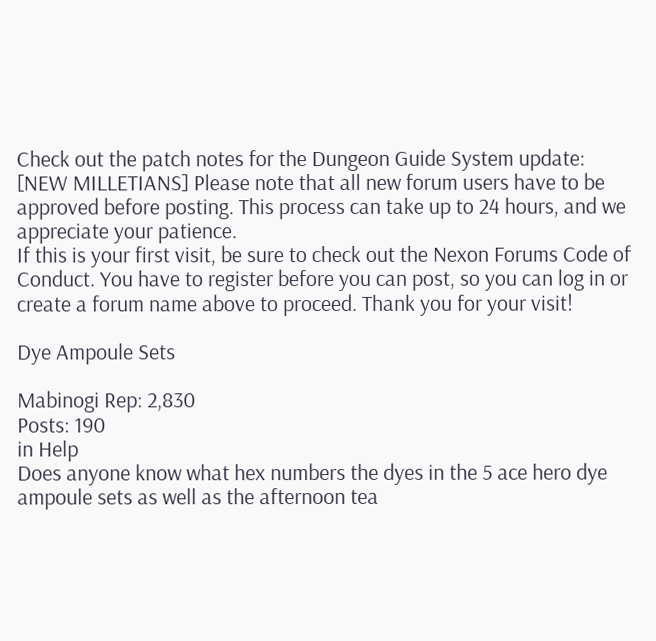Check out the patch notes for the Dungeon Guide System update:
[NEW MILLETIANS] Please note that all new forum users have to be approved before posting. This process can take up to 24 hours, and we appreciate your patience.
If this is your first visit, be sure to check out the Nexon Forums Code of Conduct. You have to register before you can post, so you can log in or create a forum name above to proceed. Thank you for your visit!

Dye Ampoule Sets

Mabinogi Rep: 2,830
Posts: 190
in Help
Does anyone know what hex numbers the dyes in the 5 ace hero dye ampoule sets as well as the afternoon tea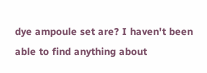dye ampoule set are? I haven't been able to find anything about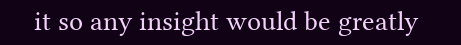it so any insight would be greatly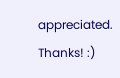appreciated. Thanks! :)